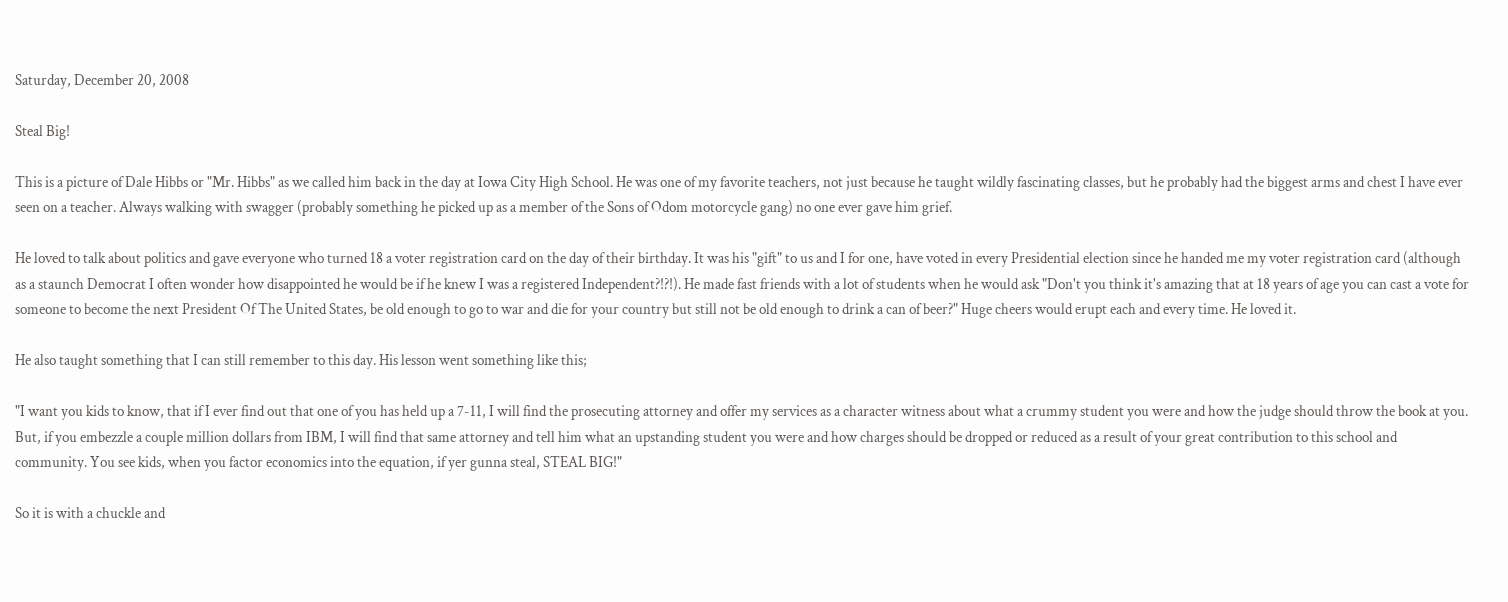Saturday, December 20, 2008

Steal Big!

This is a picture of Dale Hibbs or "Mr. Hibbs" as we called him back in the day at Iowa City High School. He was one of my favorite teachers, not just because he taught wildly fascinating classes, but he probably had the biggest arms and chest I have ever seen on a teacher. Always walking with swagger (probably something he picked up as a member of the Sons of Odom motorcycle gang) no one ever gave him grief.

He loved to talk about politics and gave everyone who turned 18 a voter registration card on the day of their birthday. It was his "gift" to us and I for one, have voted in every Presidential election since he handed me my voter registration card (although as a staunch Democrat I often wonder how disappointed he would be if he knew I was a registered Independent?!?!). He made fast friends with a lot of students when he would ask "Don't you think it's amazing that at 18 years of age you can cast a vote for someone to become the next President Of The United States, be old enough to go to war and die for your country but still not be old enough to drink a can of beer?" Huge cheers would erupt each and every time. He loved it.

He also taught something that I can still remember to this day. His lesson went something like this;

"I want you kids to know, that if I ever find out that one of you has held up a 7-11, I will find the prosecuting attorney and offer my services as a character witness about what a crummy student you were and how the judge should throw the book at you. But, if you embezzle a couple million dollars from IBM, I will find that same attorney and tell him what an upstanding student you were and how charges should be dropped or reduced as a result of your great contribution to this school and community. You see kids, when you factor economics into the equation, if yer gunna steal, STEAL BIG!"

So it is with a chuckle and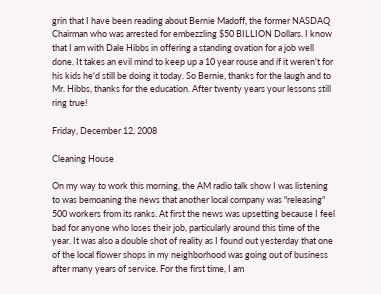grin that I have been reading about Bernie Madoff, the former NASDAQ Chairman who was arrested for embezzling $50 BILLION Dollars. I know that I am with Dale Hibbs in offering a standing ovation for a job well done. It takes an evil mind to keep up a 10 year rouse and if it weren't for his kids he'd still be doing it today. So Bernie, thanks for the laugh and to Mr. Hibbs, thanks for the education. After twenty years your lessons still ring true!

Friday, December 12, 2008

Cleaning House

On my way to work this morning, the AM radio talk show I was listening to was bemoaning the news that another local company was "releasing" 500 workers from its ranks. At first the news was upsetting because I feel bad for anyone who loses their job, particularly around this time of the year. It was also a double shot of reality as I found out yesterday that one of the local flower shops in my neighborhood was going out of business after many years of service. For the first time, I am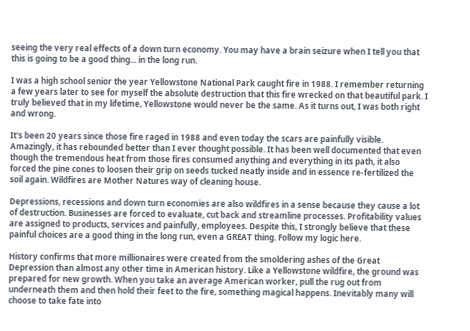seeing the very real effects of a down turn economy. You may have a brain seizure when I tell you that this is going to be a good thing... in the long run.

I was a high school senior the year Yellowstone National Park caught fire in 1988. I remember returning a few years later to see for myself the absolute destruction that this fire wrecked on that beautiful park. I truly believed that in my lifetime, Yellowstone would never be the same. As it turns out, I was both right and wrong.

It's been 20 years since those fire raged in 1988 and even today the scars are painfully visible. Amazingly, it has rebounded better than I ever thought possible. It has been well documented that even though the tremendous heat from those fires consumed anything and everything in its path, it also forced the pine cones to loosen their grip on seeds tucked neatly inside and in essence re-fertilized the soil again. Wildfires are Mother Natures way of cleaning house.

Depressions, recessions and down turn economies are also wildfires in a sense because they cause a lot of destruction. Businesses are forced to evaluate, cut back and streamline processes. Profitability values are assigned to products, services and painfully, employees. Despite this, I strongly believe that these painful choices are a good thing in the long run, even a GREAT thing. Follow my logic here.

History confirms that more millionaires were created from the smoldering ashes of the Great Depression than almost any other time in American history. Like a Yellowstone wildfire, the ground was prepared for new growth. When you take an average American worker, pull the rug out from underneath them and then hold their feet to the fire, something magical happens. Inevitably many will choose to take fate into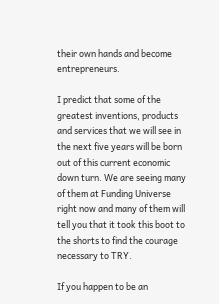their own hands and become entrepreneurs.

I predict that some of the greatest inventions, products and services that we will see in the next five years will be born out of this current economic down turn. We are seeing many of them at Funding Universe right now and many of them will tell you that it took this boot to the shorts to find the courage necessary to TRY.

If you happen to be an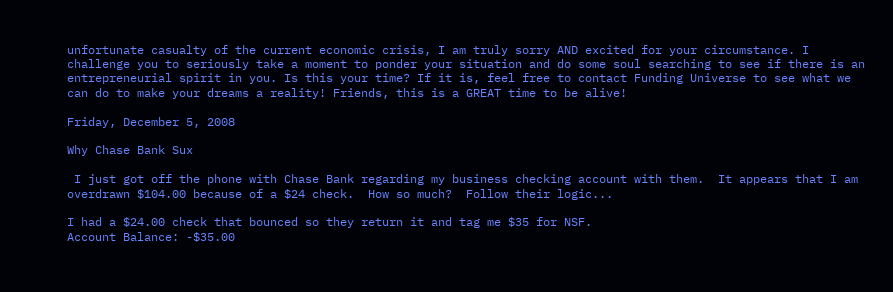unfortunate casualty of the current economic crisis, I am truly sorry AND excited for your circumstance. I challenge you to seriously take a moment to ponder your situation and do some soul searching to see if there is an entrepreneurial spirit in you. Is this your time? If it is, feel free to contact Funding Universe to see what we can do to make your dreams a reality! Friends, this is a GREAT time to be alive!

Friday, December 5, 2008

Why Chase Bank Sux

 I just got off the phone with Chase Bank regarding my business checking account with them.  It appears that I am overdrawn $104.00 because of a $24 check.  How so much?  Follow their logic...

I had a $24.00 check that bounced so they return it and tag me $35 for NSF.
Account Balance: -$35.00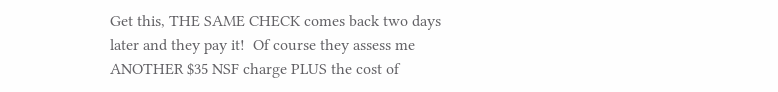Get this, THE SAME CHECK comes back two days later and they pay it!  Of course they assess me ANOTHER $35 NSF charge PLUS the cost of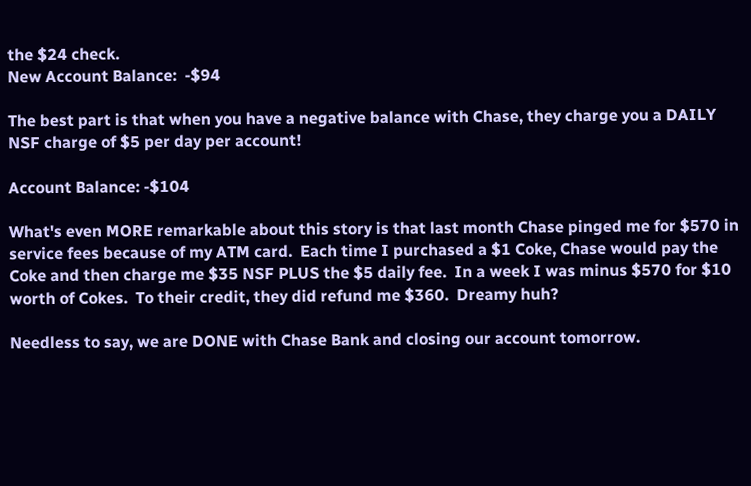the $24 check.
New Account Balance:  -$94

The best part is that when you have a negative balance with Chase, they charge you a DAILY NSF charge of $5 per day per account!

Account Balance: -$104

What's even MORE remarkable about this story is that last month Chase pinged me for $570 in service fees because of my ATM card.  Each time I purchased a $1 Coke, Chase would pay the Coke and then charge me $35 NSF PLUS the $5 daily fee.  In a week I was minus $570 for $10 worth of Cokes.  To their credit, they did refund me $360.  Dreamy huh?

Needless to say, we are DONE with Chase Bank and closing our account tomorrow.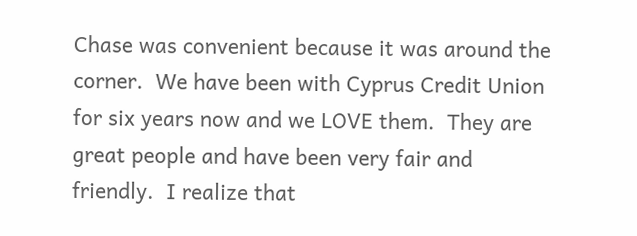Chase was convenient because it was around the corner.  We have been with Cyprus Credit Union for six years now and we LOVE them.  They are great people and have been very fair and friendly.  I realize that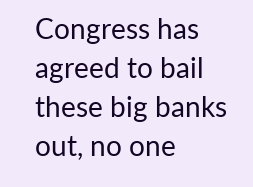Congress has agreed to bail these big banks out, no one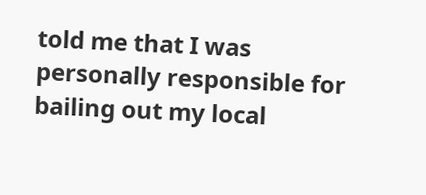told me that I was personally responsible for bailing out my local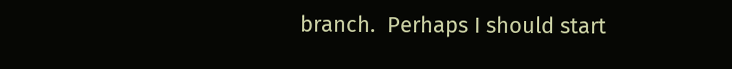branch.  Perhaps I should start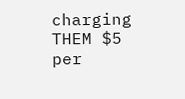charging THEM $5 per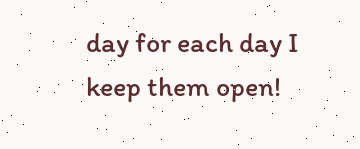day for each day I keep them open!